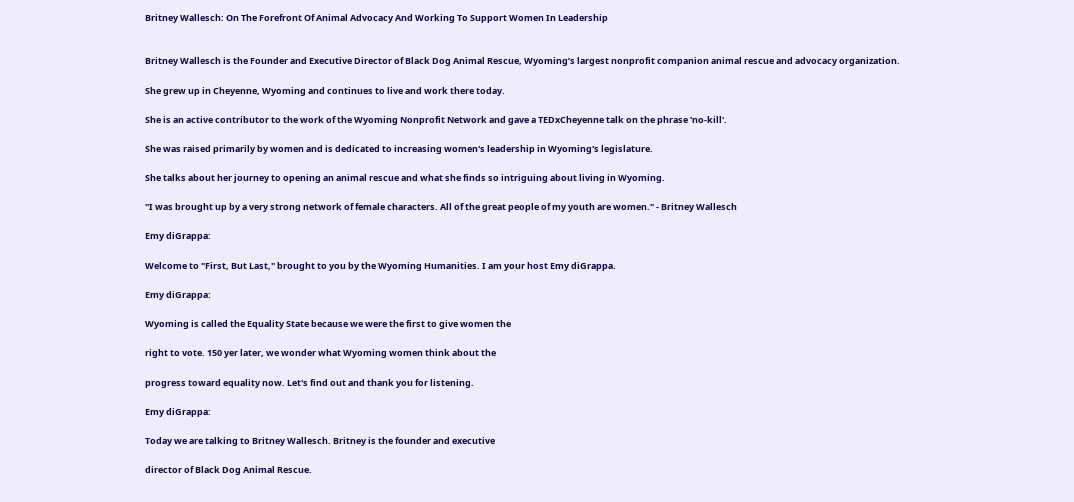Britney Wallesch: On The Forefront Of Animal Advocacy And Working To Support Women In Leadership


Britney Wallesch is the Founder and Executive Director of Black Dog Animal Rescue, Wyoming’s largest nonprofit companion animal rescue and advocacy organization.

She grew up in Cheyenne, Wyoming and continues to live and work there today.

She is an active contributor to the work of the Wyoming Nonprofit Network and gave a TEDxCheyenne talk on the phrase 'no-kill'.

She was raised primarily by women and is dedicated to increasing women's leadership in Wyoming's legislature.

She talks about her journey to opening an animal rescue and what she finds so intriguing about living in Wyoming.

"I was brought up by a very strong network of female characters. All of the great people of my youth are women." - Britney Wallesch

Emy diGrappa:

Welcome to "First, But Last," brought to you by the Wyoming Humanities. I am your host Emy diGrappa.

Emy diGrappa:

Wyoming is called the Equality State because we were the first to give women the

right to vote. 150 yer later, we wonder what Wyoming women think about the

progress toward equality now. Let's find out and thank you for listening.

Emy diGrappa:

Today we are talking to Britney Wallesch. Britney is the founder and executive

director of Black Dog Animal Rescue.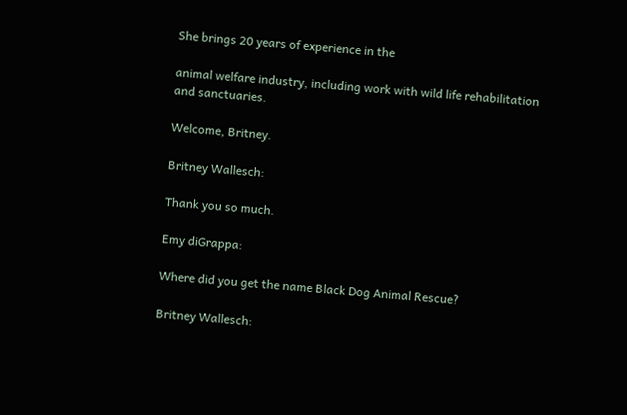She brings 20 years of experience in the

animal welfare industry, including work with wild life rehabilitation and sanctuaries.

Welcome, Britney.

Britney Wallesch:

Thank you so much.

Emy diGrappa:

Where did you get the name Black Dog Animal Rescue?

Britney Wallesch: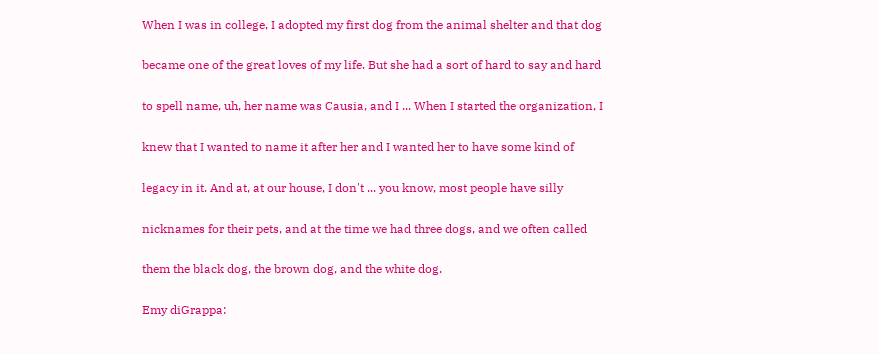When I was in college, I adopted my first dog from the animal shelter and that dog

became one of the great loves of my life. But she had a sort of hard to say and hard

to spell name, uh, her name was Causia, and I ... When I started the organization, I

knew that I wanted to name it after her and I wanted her to have some kind of

legacy in it. And at, at our house, I don't ... you know, most people have silly

nicknames for their pets, and at the time we had three dogs, and we often called

them the black dog, the brown dog, and the white dog.

Emy diGrappa: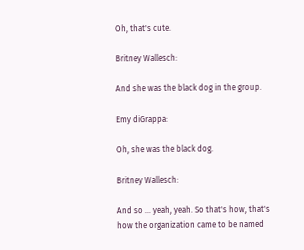Oh, that's cute.

Britney Wallesch:

And she was the black dog in the group.

Emy diGrappa:

Oh, she was the black dog.

Britney Wallesch:

And so ... yeah, yeah. So that's how, that's how the organization came to be named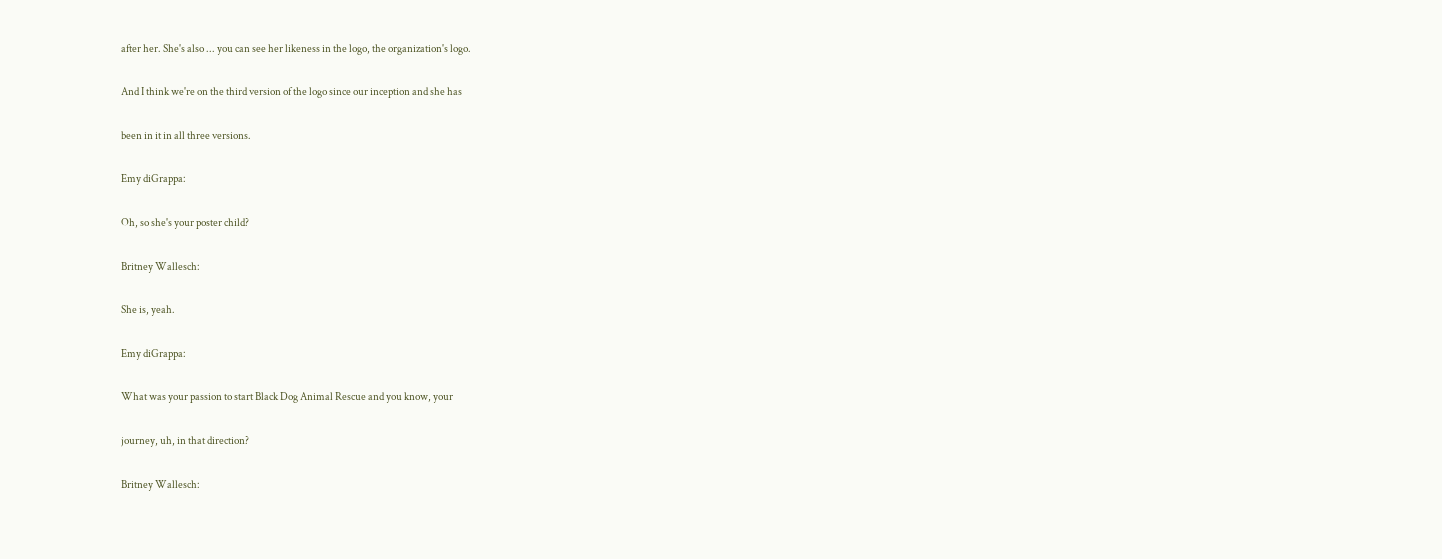after her. She's also ... you can see her likeness in the logo, the organization's logo.

And I think we're on the third version of the logo since our inception and she has

been in it in all three versions.

Emy diGrappa:

Oh, so she's your poster child?

Britney Wallesch:

She is, yeah.

Emy diGrappa:

What was your passion to start Black Dog Animal Rescue and you know, your

journey, uh, in that direction?

Britney Wallesch: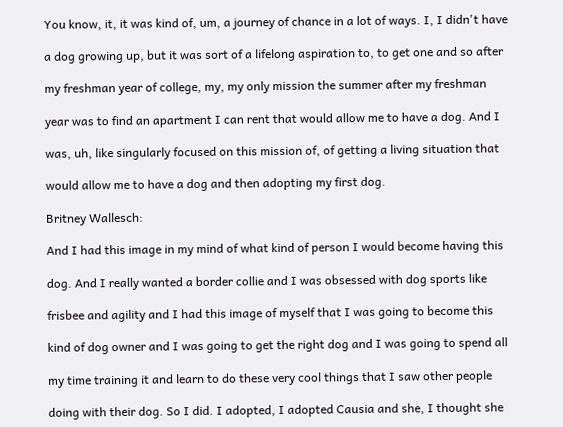You know, it, it was kind of, um, a journey of chance in a lot of ways. I, I didn't have

a dog growing up, but it was sort of a lifelong aspiration to, to get one and so after

my freshman year of college, my, my only mission the summer after my freshman

year was to find an apartment I can rent that would allow me to have a dog. And I

was, uh, like singularly focused on this mission of, of getting a living situation that

would allow me to have a dog and then adopting my first dog.

Britney Wallesch:

And I had this image in my mind of what kind of person I would become having this

dog. And I really wanted a border collie and I was obsessed with dog sports like

frisbee and agility and I had this image of myself that I was going to become this

kind of dog owner and I was going to get the right dog and I was going to spend all

my time training it and learn to do these very cool things that I saw other people

doing with their dog. So I did. I adopted, I adopted Causia and she, I thought she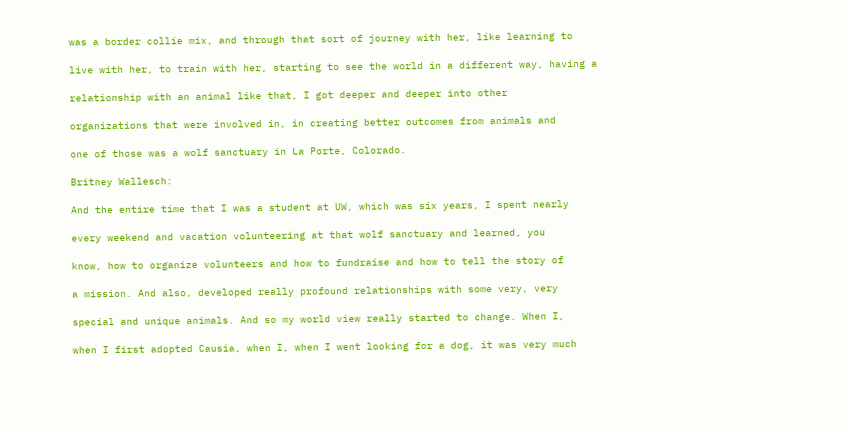was a border collie mix, and through that sort of journey with her, like learning to

live with her, to train with her, starting to see the world in a different way, having a

relationship with an animal like that, I got deeper and deeper into other

organizations that were involved in, in creating better outcomes from animals and

one of those was a wolf sanctuary in La Porte, Colorado.

Britney Wallesch:

And the entire time that I was a student at UW, which was six years, I spent nearly

every weekend and vacation volunteering at that wolf sanctuary and learned, you

know, how to organize volunteers and how to fundraise and how to tell the story of

a mission. And also, developed really profound relationships with some very, very

special and unique animals. And so my world view really started to change. When I,

when I first adopted Causia, when I, when I went looking for a dog, it was very much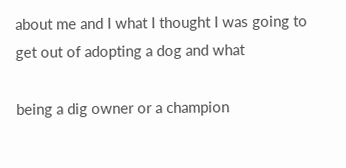about me and I what I thought I was going to get out of adopting a dog and what

being a dig owner or a champion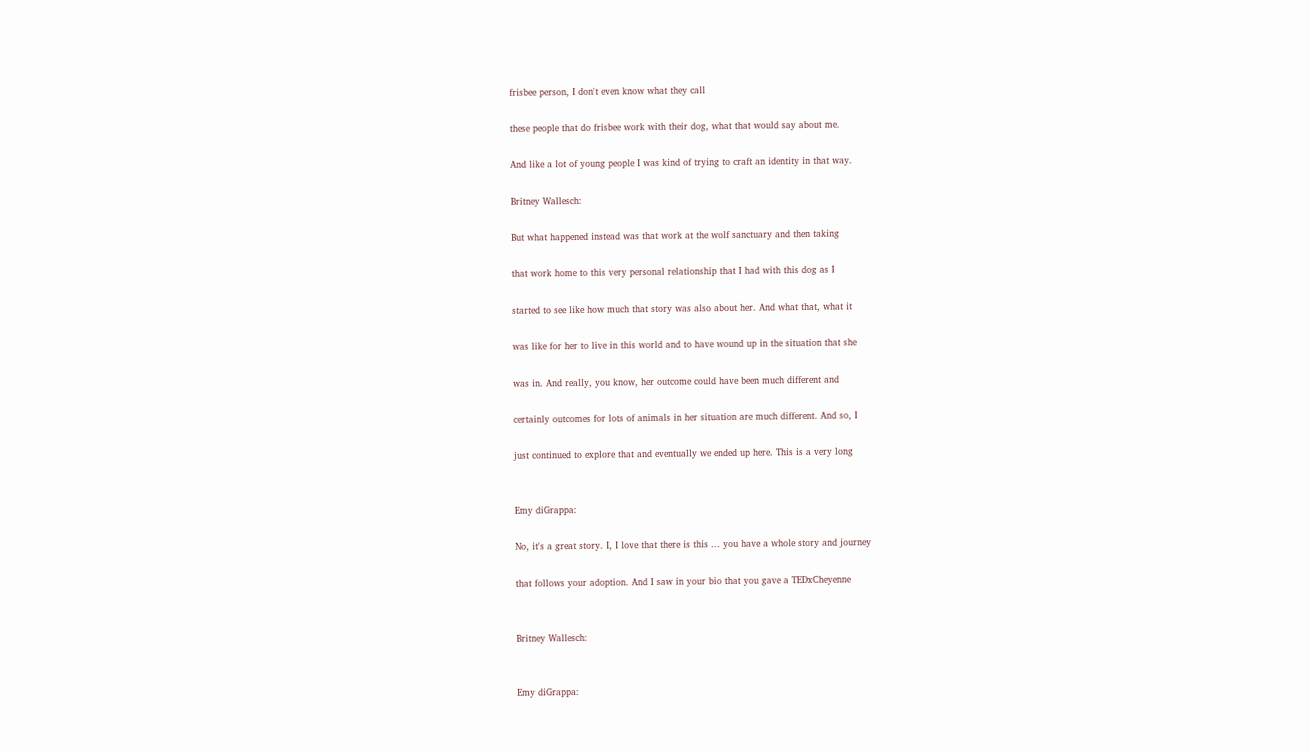frisbee person, I don't even know what they call

these people that do frisbee work with their dog, what that would say about me.

And like a lot of young people I was kind of trying to craft an identity in that way.

Britney Wallesch:

But what happened instead was that work at the wolf sanctuary and then taking

that work home to this very personal relationship that I had with this dog as I

started to see like how much that story was also about her. And what that, what it

was like for her to live in this world and to have wound up in the situation that she

was in. And really, you know, her outcome could have been much different and

certainly outcomes for lots of animals in her situation are much different. And so, I

just continued to explore that and eventually we ended up here. This is a very long


Emy diGrappa:

No, it's a great story. I, I love that there is this ... you have a whole story and journey

that follows your adoption. And I saw in your bio that you gave a TEDxCheyenne


Britney Wallesch:


Emy diGrappa: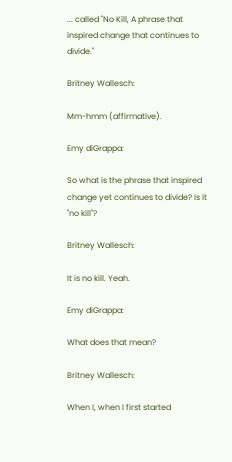... called "No Kill, A phrase that inspired change that continues to divide."

Britney Wallesch:

Mm-hmm (affirmative).

Emy diGrappa:

So what is the phrase that inspired change yet continues to divide? Is it "no kill"?

Britney Wallesch:

It is no kill. Yeah.

Emy diGrappa:

What does that mean?

Britney Wallesch:

When I, when I first started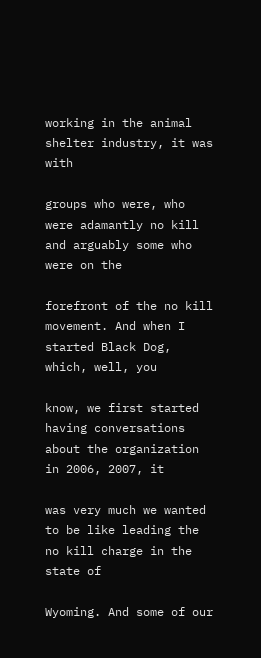working in the animal shelter industry, it was with

groups who were, who were adamantly no kill and arguably some who were on the

forefront of the no kill movement. And when I started Black Dog, which, well, you

know, we first started having conversations about the organization in 2006, 2007, it

was very much we wanted to be like leading the no kill charge in the state of

Wyoming. And some of our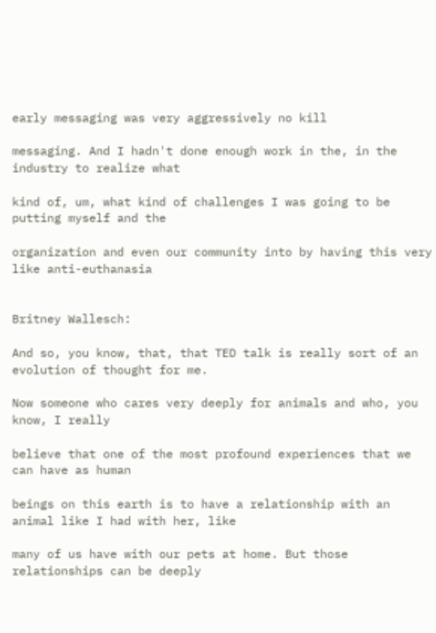early messaging was very aggressively no kill

messaging. And I hadn't done enough work in the, in the industry to realize what

kind of, um, what kind of challenges I was going to be putting myself and the

organization and even our community into by having this very like anti-euthanasia


Britney Wallesch:

And so, you know, that, that TED talk is really sort of an evolution of thought for me.

Now someone who cares very deeply for animals and who, you know, I really

believe that one of the most profound experiences that we can have as human

beings on this earth is to have a relationship with an animal like I had with her, like

many of us have with our pets at home. But those relationships can be deeply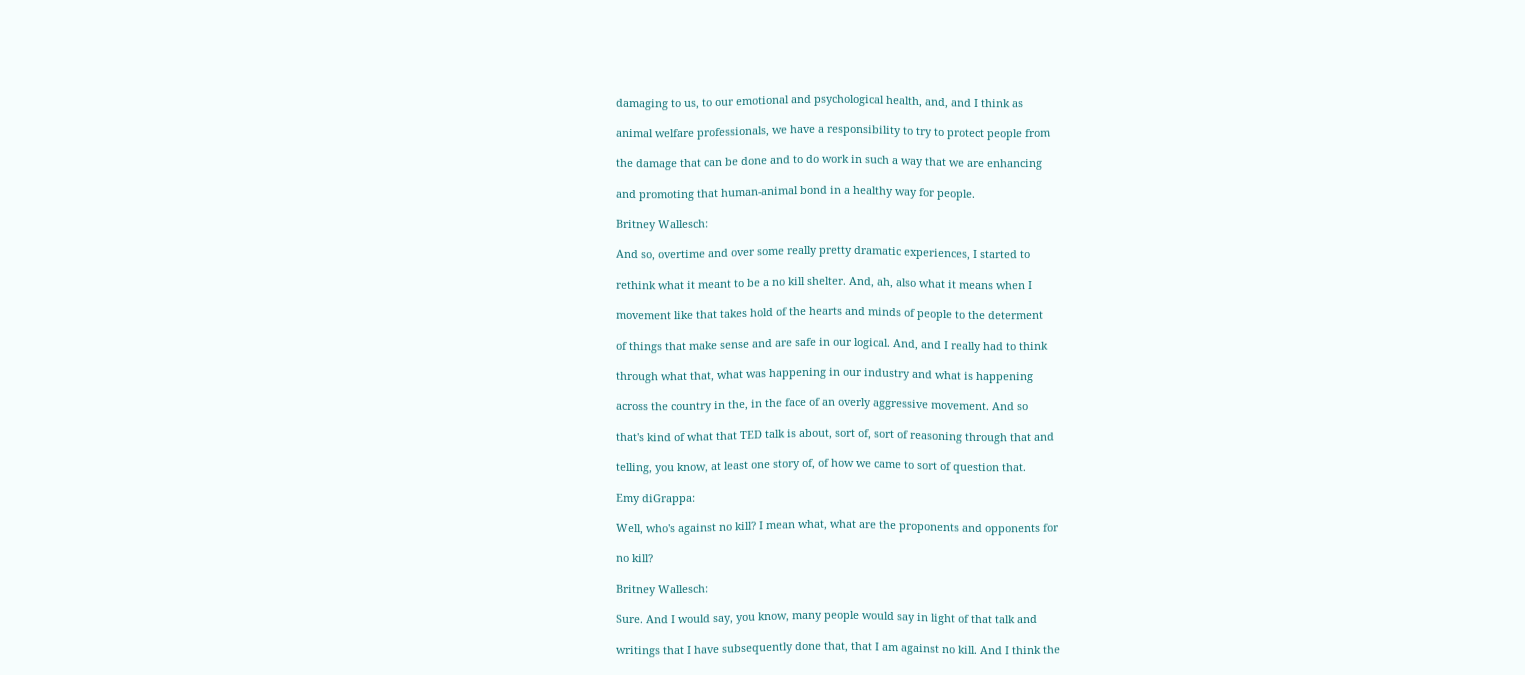damaging to us, to our emotional and psychological health, and, and I think as

animal welfare professionals, we have a responsibility to try to protect people from

the damage that can be done and to do work in such a way that we are enhancing

and promoting that human-animal bond in a healthy way for people.

Britney Wallesch:

And so, overtime and over some really pretty dramatic experiences, I started to

rethink what it meant to be a no kill shelter. And, ah, also what it means when I

movement like that takes hold of the hearts and minds of people to the determent

of things that make sense and are safe in our logical. And, and I really had to think

through what that, what was happening in our industry and what is happening

across the country in the, in the face of an overly aggressive movement. And so

that's kind of what that TED talk is about, sort of, sort of reasoning through that and

telling, you know, at least one story of, of how we came to sort of question that.

Emy diGrappa:

Well, who's against no kill? I mean what, what are the proponents and opponents for

no kill?

Britney Wallesch:

Sure. And I would say, you know, many people would say in light of that talk and

writings that I have subsequently done that, that I am against no kill. And I think the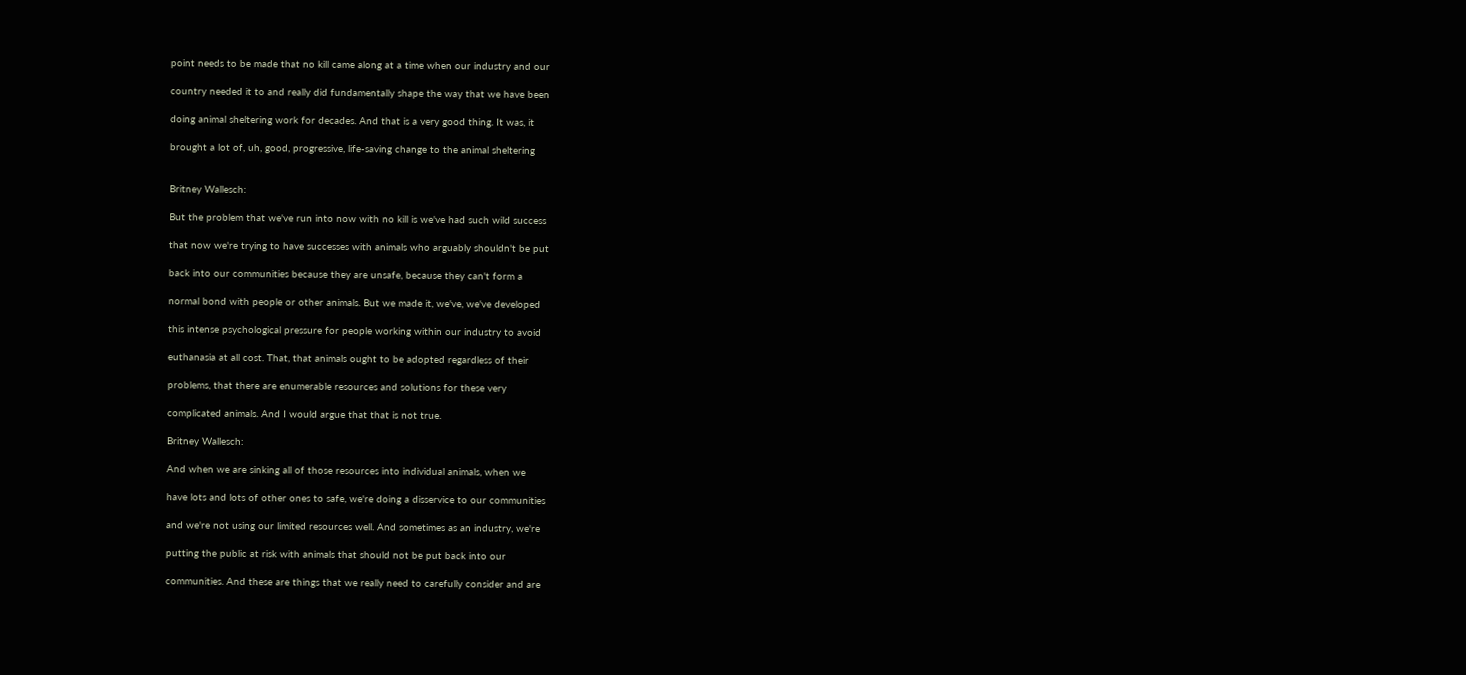point needs to be made that no kill came along at a time when our industry and our

country needed it to and really did fundamentally shape the way that we have been

doing animal sheltering work for decades. And that is a very good thing. It was, it

brought a lot of, uh, good, progressive, life-saving change to the animal sheltering


Britney Wallesch:

But the problem that we've run into now with no kill is we've had such wild success

that now we're trying to have successes with animals who arguably shouldn't be put

back into our communities because they are unsafe, because they can't form a

normal bond with people or other animals. But we made it, we've, we've developed

this intense psychological pressure for people working within our industry to avoid

euthanasia at all cost. That, that animals ought to be adopted regardless of their

problems, that there are enumerable resources and solutions for these very

complicated animals. And I would argue that that is not true.

Britney Wallesch:

And when we are sinking all of those resources into individual animals, when we

have lots and lots of other ones to safe, we're doing a disservice to our communities

and we're not using our limited resources well. And sometimes as an industry, we're

putting the public at risk with animals that should not be put back into our

communities. And these are things that we really need to carefully consider and are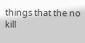things that the no kill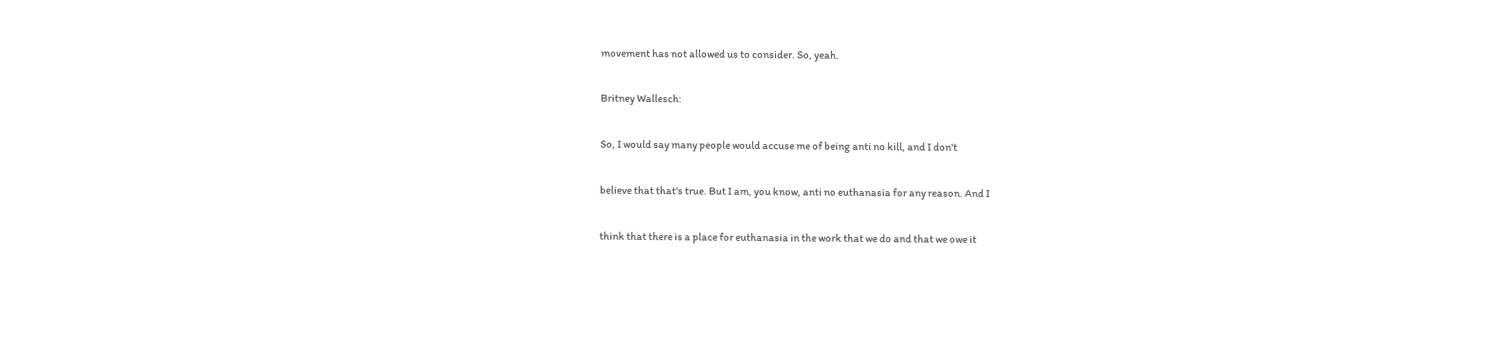movement has not allowed us to consider. So, yeah.

Britney Wallesch:

So, I would say many people would accuse me of being anti no kill, and I don't

believe that that's true. But I am, you know, anti no euthanasia for any reason. And I

think that there is a place for euthanasia in the work that we do and that we owe it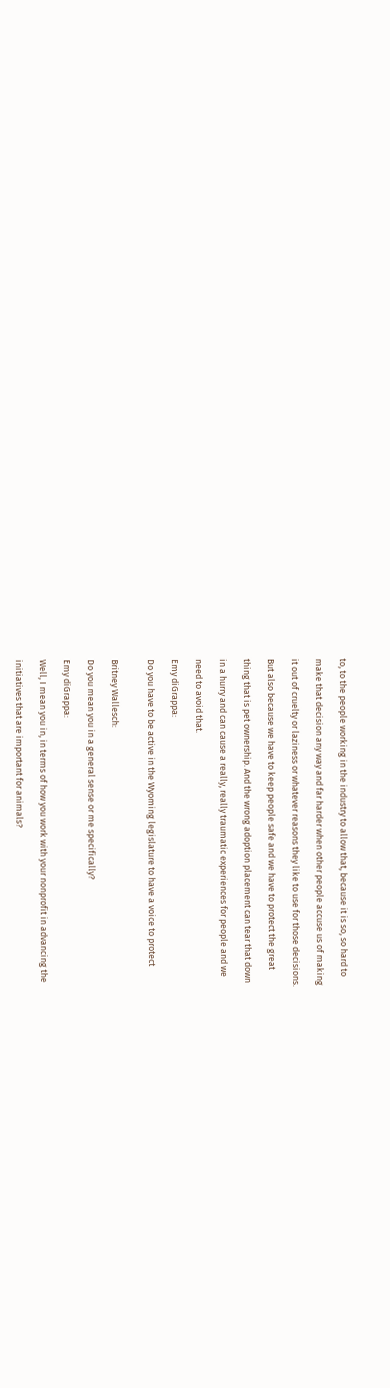to, to the people working in the industry to allow that, because it is so, so hard to

make that decision any way and far harder when other people accuse us of making

it out of cruelty or laziness or whatever reasons they like to use for those decisions.

But also because we have to keep people safe and we have to protect the great

thing that is pet ownership. And the wrong adoption placement can tear that down

in a hurry and can cause a really, really traumatic experiences for people and we

need to avoid that.

Emy diGrappa:

Do you have to be active in the Wyoming legislature to have a voice to protect


Britney Wallesch:

Do you mean you in a general sense or me specifically?

Emy diGrappa:

Well, I mean you in, in terms of how you work with your nonprofit in advancing the

initiatives that are important for animals?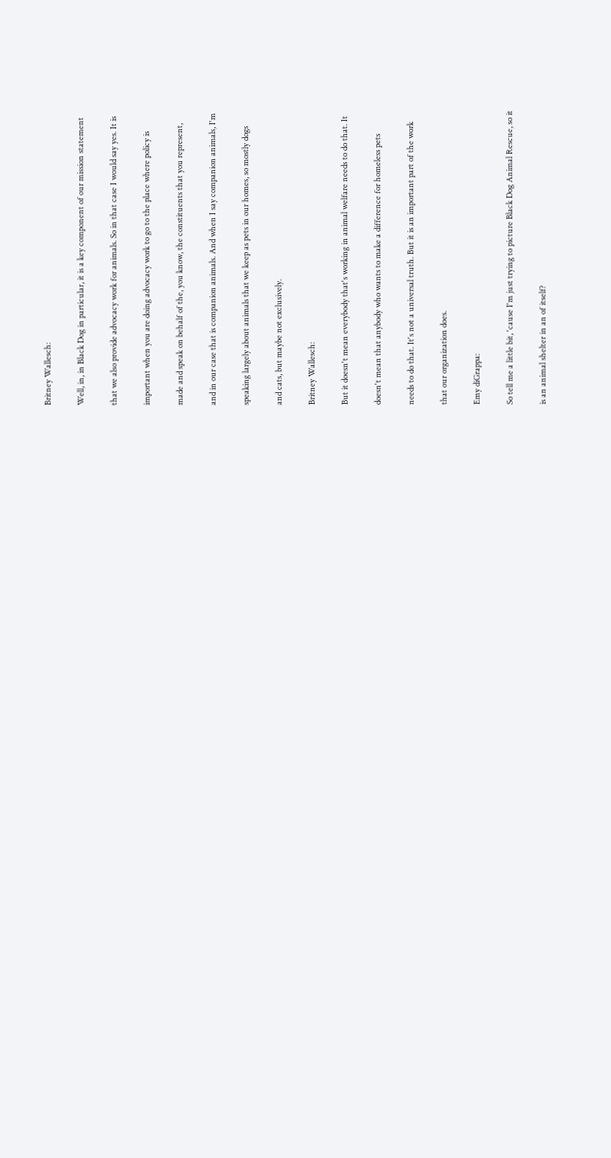Britney Wallesch:

Well, in, in Black Dog in particular, it is a key component of our mission statement

that we also provide advocacy work for animals. So in that case I would say yes. It is

important when you are doing advocacy work to go to the place where policy is

made and speak on behalf of the, you know, the constituents that you represent,

and in our case that is companion animals. And when I say companion animals, I'm

speaking largely about animals that we keep as pets in our homes, so mostly dogs

and cats, but maybe not exclusively.

Britney Wallesch:

But it doesn't mean everybody that's working in animal welfare needs to do that. It

doesn't mean that anybody who wants to make a difference for homeless pets

needs to do that. It's not a universal truth. But it is an important part of the work

that our organization does.

Emy diGrappa:

So tell me a little bit, 'cause I'm just trying to picture Black Dog Animal Rescue, so it

is an animal shelter in an of itself?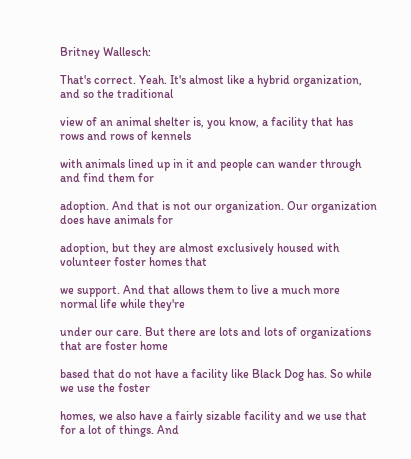Britney Wallesch:

That's correct. Yeah. It's almost like a hybrid organization, and so the traditional

view of an animal shelter is, you know, a facility that has rows and rows of kennels

with animals lined up in it and people can wander through and find them for

adoption. And that is not our organization. Our organization does have animals for

adoption, but they are almost exclusively housed with volunteer foster homes that

we support. And that allows them to live a much more normal life while they're

under our care. But there are lots and lots of organizations that are foster home

based that do not have a facility like Black Dog has. So while we use the foster

homes, we also have a fairly sizable facility and we use that for a lot of things. And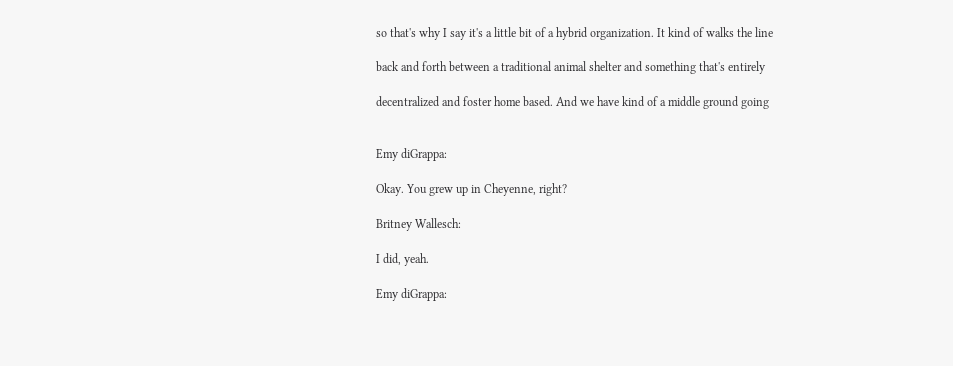so that's why I say it's a little bit of a hybrid organization. It kind of walks the line

back and forth between a traditional animal shelter and something that's entirely

decentralized and foster home based. And we have kind of a middle ground going


Emy diGrappa:

Okay. You grew up in Cheyenne, right?

Britney Wallesch:

I did, yeah.

Emy diGrappa: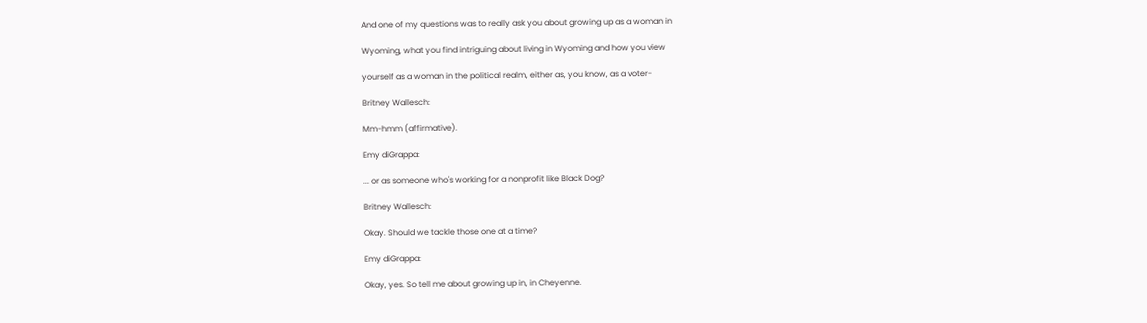And one of my questions was to really ask you about growing up as a woman in

Wyoming, what you find intriguing about living in Wyoming and how you view

yourself as a woman in the political realm, either as, you know, as a voter-

Britney Wallesch:

Mm-hmm (affirmative).

Emy diGrappa:

... or as someone who's working for a nonprofit like Black Dog?

Britney Wallesch:

Okay. Should we tackle those one at a time?

Emy diGrappa:

Okay, yes. So tell me about growing up in, in Cheyenne.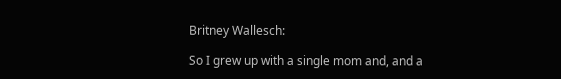Britney Wallesch:

So I grew up with a single mom and, and a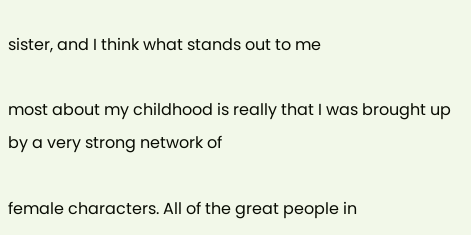sister, and I think what stands out to me

most about my childhood is really that I was brought up by a very strong network of

female characters. All of the great people in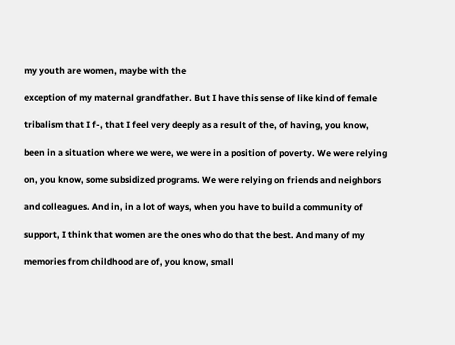my youth are women, maybe with the

exception of my maternal grandfather. But I have this sense of like kind of female

tribalism that I f-, that I feel very deeply as a result of the, of having, you know,

been in a situation where we were, we were in a position of poverty. We were relying

on, you know, some subsidized programs. We were relying on friends and neighbors

and colleagues. And in, in a lot of ways, when you have to build a community of

support, I think that women are the ones who do that the best. And many of my

memories from childhood are of, you know, small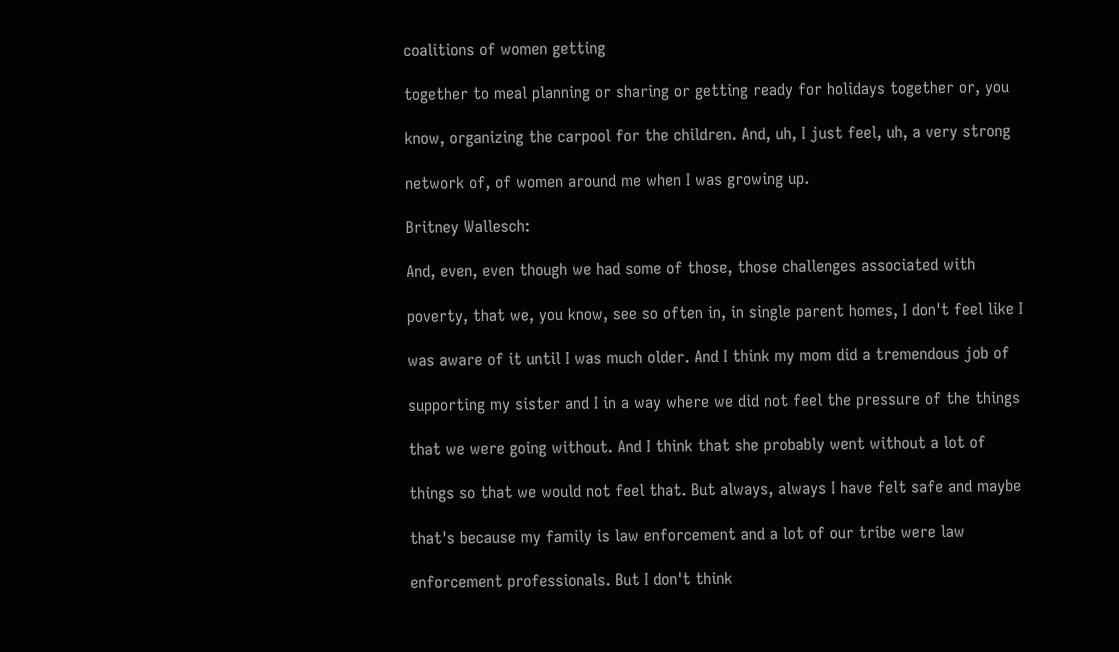coalitions of women getting

together to meal planning or sharing or getting ready for holidays together or, you

know, organizing the carpool for the children. And, uh, I just feel, uh, a very strong

network of, of women around me when I was growing up.

Britney Wallesch:

And, even, even though we had some of those, those challenges associated with

poverty, that we, you know, see so often in, in single parent homes, I don't feel like I

was aware of it until I was much older. And I think my mom did a tremendous job of

supporting my sister and I in a way where we did not feel the pressure of the things

that we were going without. And I think that she probably went without a lot of

things so that we would not feel that. But always, always I have felt safe and maybe

that's because my family is law enforcement and a lot of our tribe were law

enforcement professionals. But I don't think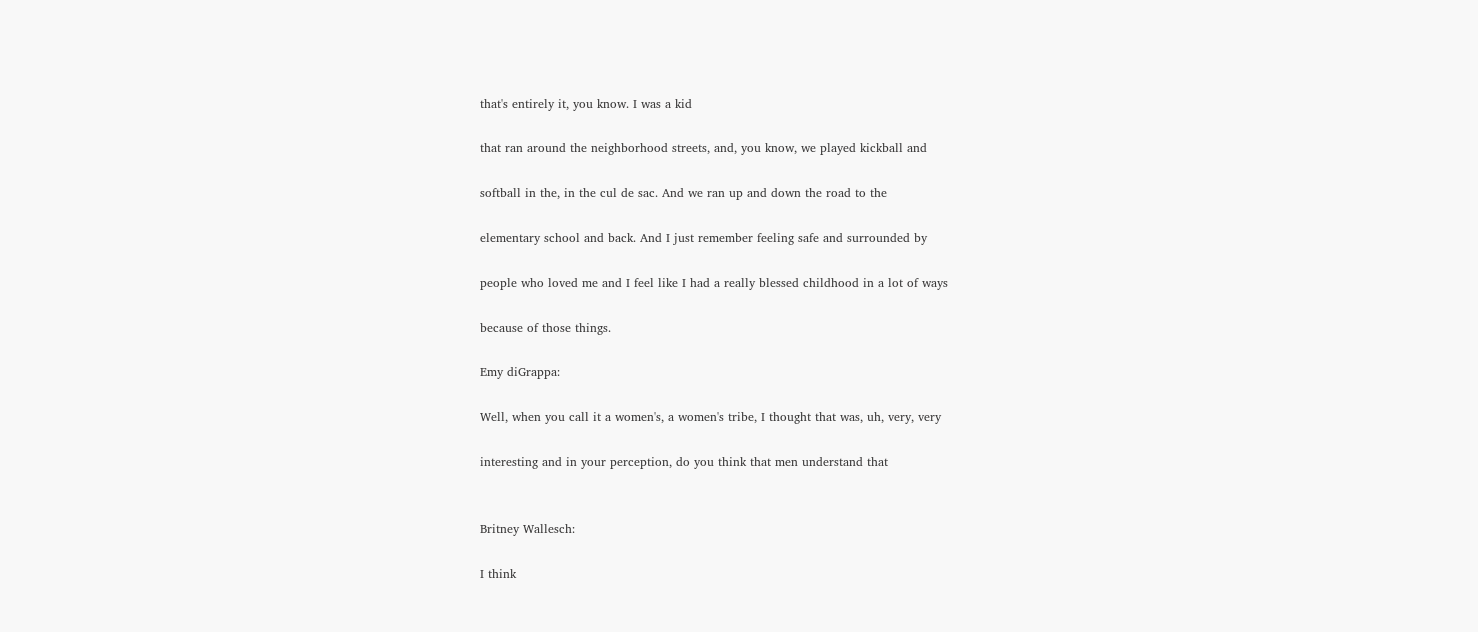that's entirely it, you know. I was a kid

that ran around the neighborhood streets, and, you know, we played kickball and

softball in the, in the cul de sac. And we ran up and down the road to the

elementary school and back. And I just remember feeling safe and surrounded by

people who loved me and I feel like I had a really blessed childhood in a lot of ways

because of those things.

Emy diGrappa:

Well, when you call it a women's, a women's tribe, I thought that was, uh, very, very

interesting and in your perception, do you think that men understand that


Britney Wallesch:

I think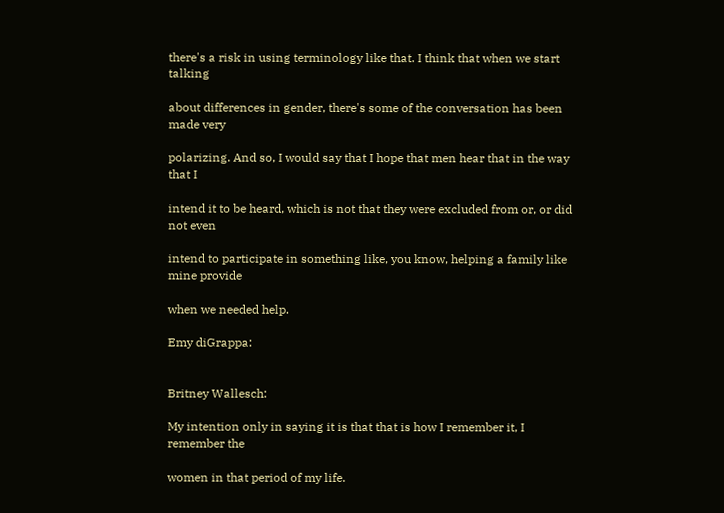there's a risk in using terminology like that. I think that when we start talking

about differences in gender, there's some of the conversation has been made very

polarizing. And so, I would say that I hope that men hear that in the way that I

intend it to be heard, which is not that they were excluded from or, or did not even

intend to participate in something like, you know, helping a family like mine provide

when we needed help.

Emy diGrappa:


Britney Wallesch:

My intention only in saying it is that that is how I remember it, I remember the

women in that period of my life.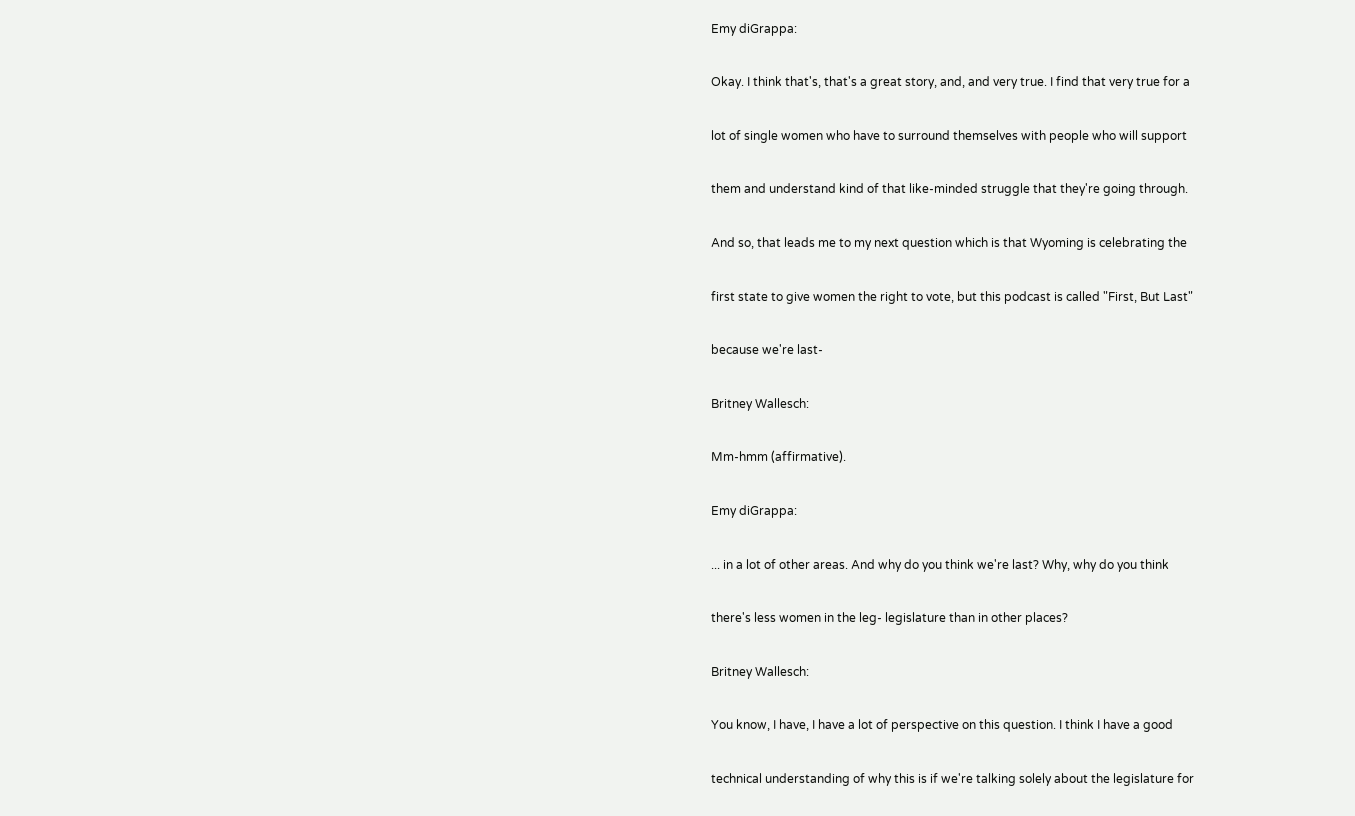Emy diGrappa:

Okay. I think that's, that's a great story, and, and very true. I find that very true for a

lot of single women who have to surround themselves with people who will support

them and understand kind of that like-minded struggle that they're going through.

And so, that leads me to my next question which is that Wyoming is celebrating the

first state to give women the right to vote, but this podcast is called "First, But Last"

because we're last-

Britney Wallesch:

Mm-hmm (affirmative).

Emy diGrappa:

... in a lot of other areas. And why do you think we're last? Why, why do you think

there's less women in the leg- legislature than in other places?

Britney Wallesch:

You know, I have, I have a lot of perspective on this question. I think I have a good

technical understanding of why this is if we're talking solely about the legislature for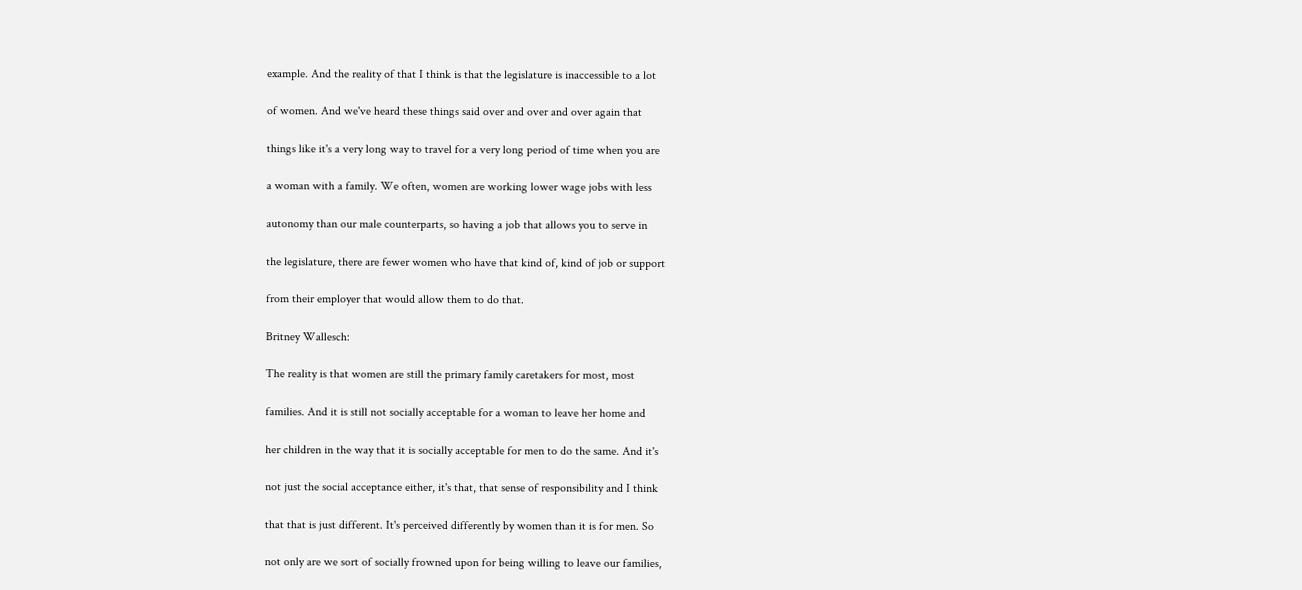example. And the reality of that I think is that the legislature is inaccessible to a lot

of women. And we've heard these things said over and over and over again that

things like it's a very long way to travel for a very long period of time when you are

a woman with a family. We often, women are working lower wage jobs with less

autonomy than our male counterparts, so having a job that allows you to serve in

the legislature, there are fewer women who have that kind of, kind of job or support

from their employer that would allow them to do that.

Britney Wallesch:

The reality is that women are still the primary family caretakers for most, most

families. And it is still not socially acceptable for a woman to leave her home and

her children in the way that it is socially acceptable for men to do the same. And it's

not just the social acceptance either, it's that, that sense of responsibility and I think

that that is just different. It's perceived differently by women than it is for men. So

not only are we sort of socially frowned upon for being willing to leave our families,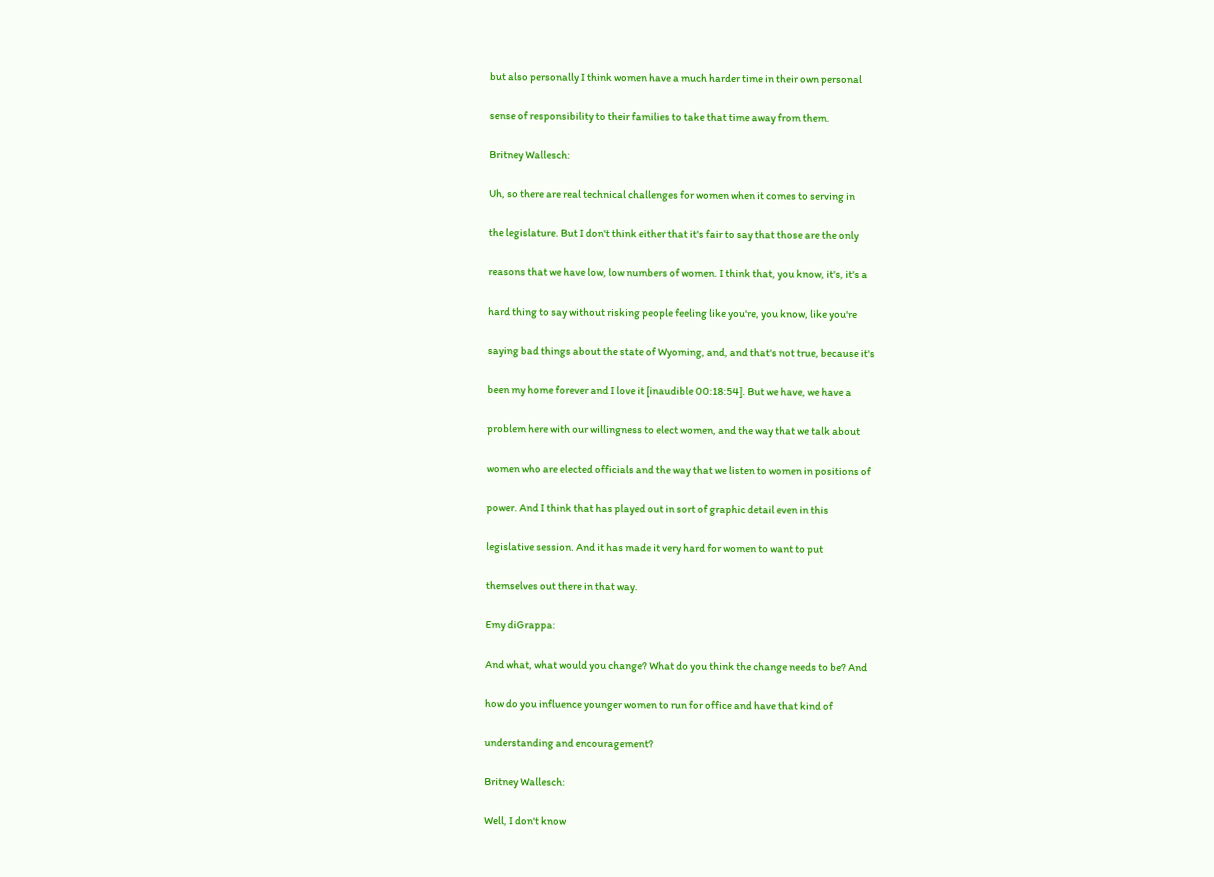but also personally I think women have a much harder time in their own personal

sense of responsibility to their families to take that time away from them.

Britney Wallesch:

Uh, so there are real technical challenges for women when it comes to serving in

the legislature. But I don't think either that it's fair to say that those are the only

reasons that we have low, low numbers of women. I think that, you know, it's, it's a

hard thing to say without risking people feeling like you're, you know, like you're

saying bad things about the state of Wyoming, and, and that's not true, because it's

been my home forever and I love it [inaudible 00:18:54]. But we have, we have a

problem here with our willingness to elect women, and the way that we talk about

women who are elected officials and the way that we listen to women in positions of

power. And I think that has played out in sort of graphic detail even in this

legislative session. And it has made it very hard for women to want to put

themselves out there in that way.

Emy diGrappa:

And what, what would you change? What do you think the change needs to be? And

how do you influence younger women to run for office and have that kind of

understanding and encouragement?

Britney Wallesch:

Well, I don't know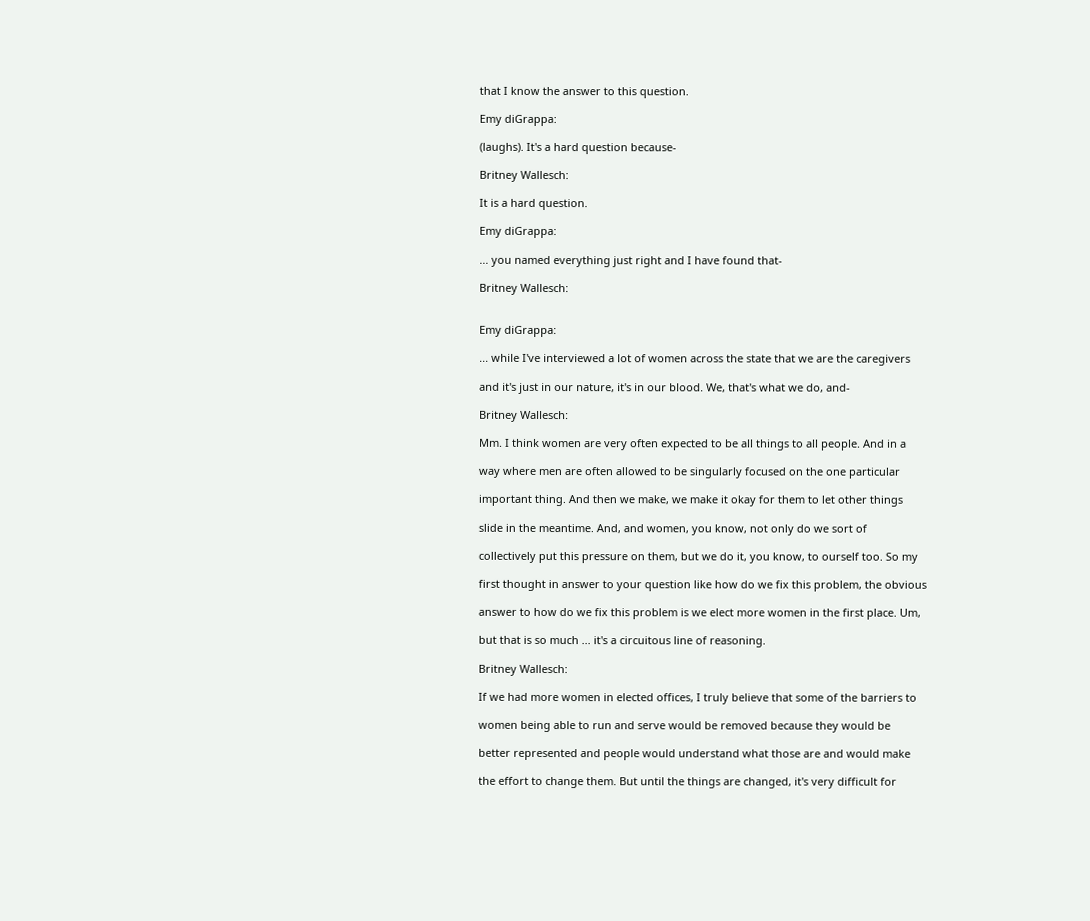that I know the answer to this question.

Emy diGrappa:

(laughs). It's a hard question because-

Britney Wallesch:

It is a hard question.

Emy diGrappa:

... you named everything just right and I have found that-

Britney Wallesch:


Emy diGrappa:

... while I've interviewed a lot of women across the state that we are the caregivers

and it's just in our nature, it's in our blood. We, that's what we do, and-

Britney Wallesch:

Mm. I think women are very often expected to be all things to all people. And in a

way where men are often allowed to be singularly focused on the one particular

important thing. And then we make, we make it okay for them to let other things

slide in the meantime. And, and women, you know, not only do we sort of

collectively put this pressure on them, but we do it, you know, to ourself too. So my

first thought in answer to your question like how do we fix this problem, the obvious

answer to how do we fix this problem is we elect more women in the first place. Um,

but that is so much ... it's a circuitous line of reasoning.

Britney Wallesch:

If we had more women in elected offices, I truly believe that some of the barriers to

women being able to run and serve would be removed because they would be

better represented and people would understand what those are and would make

the effort to change them. But until the things are changed, it's very difficult for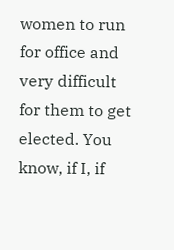women to run for office and very difficult for them to get elected. You know, if I, if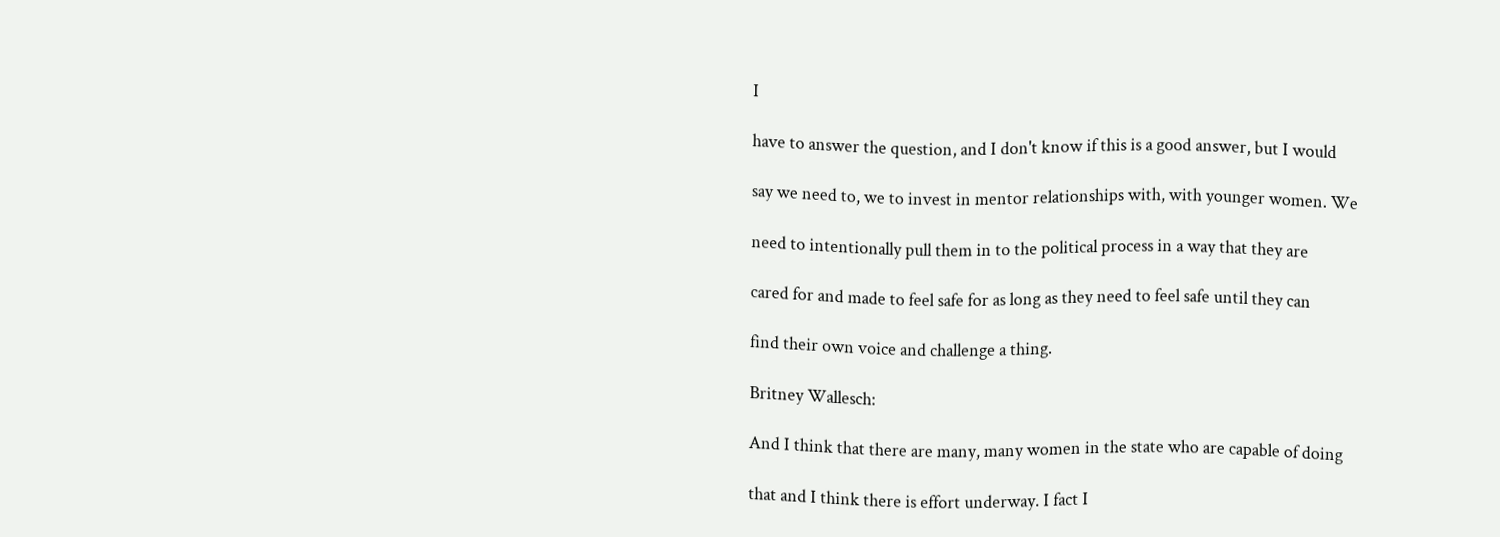I

have to answer the question, and I don't know if this is a good answer, but I would

say we need to, we to invest in mentor relationships with, with younger women. We

need to intentionally pull them in to the political process in a way that they are

cared for and made to feel safe for as long as they need to feel safe until they can

find their own voice and challenge a thing.

Britney Wallesch:

And I think that there are many, many women in the state who are capable of doing

that and I think there is effort underway. I fact I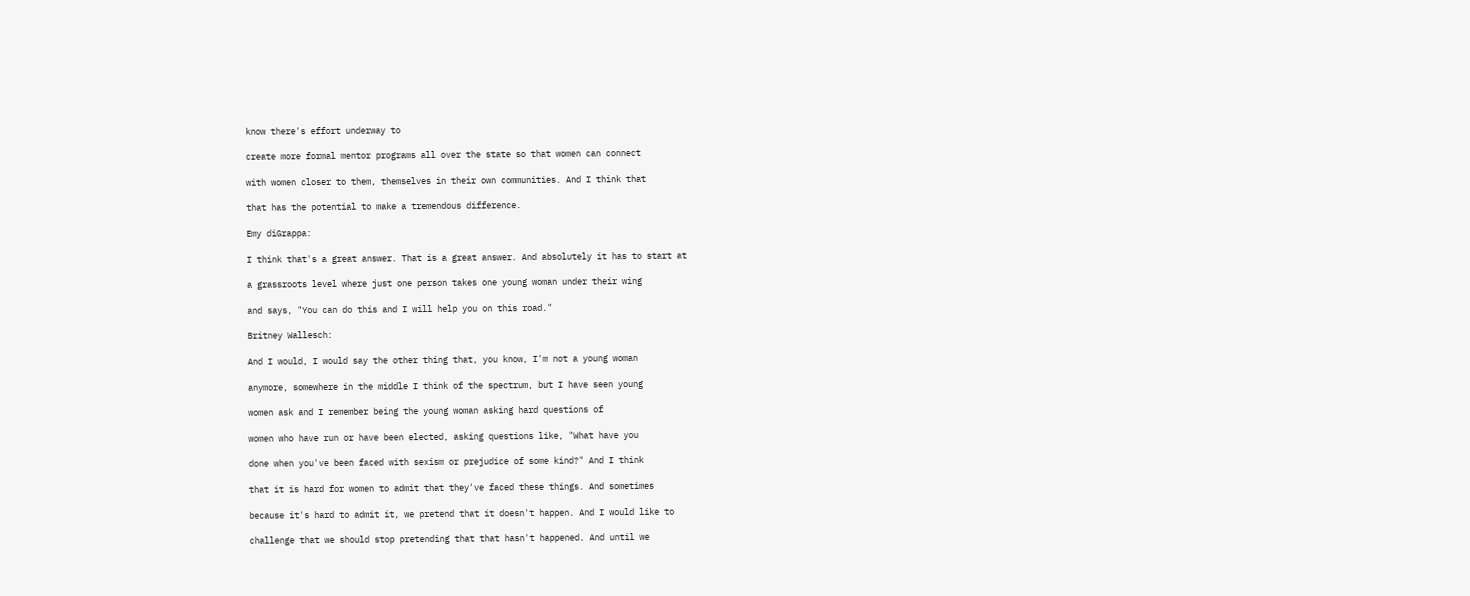know there's effort underway to

create more formal mentor programs all over the state so that women can connect

with women closer to them, themselves in their own communities. And I think that

that has the potential to make a tremendous difference.

Emy diGrappa:

I think that's a great answer. That is a great answer. And absolutely it has to start at

a grassroots level where just one person takes one young woman under their wing

and says, "You can do this and I will help you on this road."

Britney Wallesch:

And I would, I would say the other thing that, you know, I'm not a young woman

anymore, somewhere in the middle I think of the spectrum, but I have seen young

women ask and I remember being the young woman asking hard questions of

women who have run or have been elected, asking questions like, "What have you

done when you've been faced with sexism or prejudice of some kind?" And I think

that it is hard for women to admit that they've faced these things. And sometimes

because it's hard to admit it, we pretend that it doesn't happen. And I would like to

challenge that we should stop pretending that that hasn't happened. And until we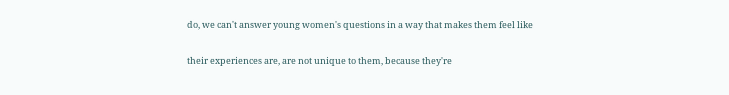do, we can't answer young women's questions in a way that makes them feel like

their experiences are, are not unique to them, because they're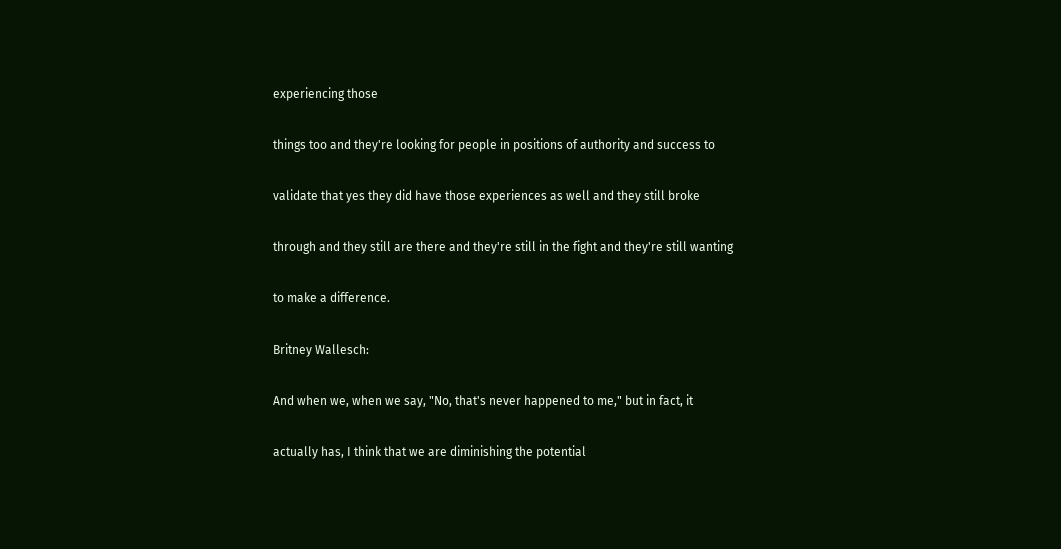experiencing those

things too and they're looking for people in positions of authority and success to

validate that yes they did have those experiences as well and they still broke

through and they still are there and they're still in the fight and they're still wanting

to make a difference.

Britney Wallesch:

And when we, when we say, "No, that's never happened to me," but in fact, it

actually has, I think that we are diminishing the potential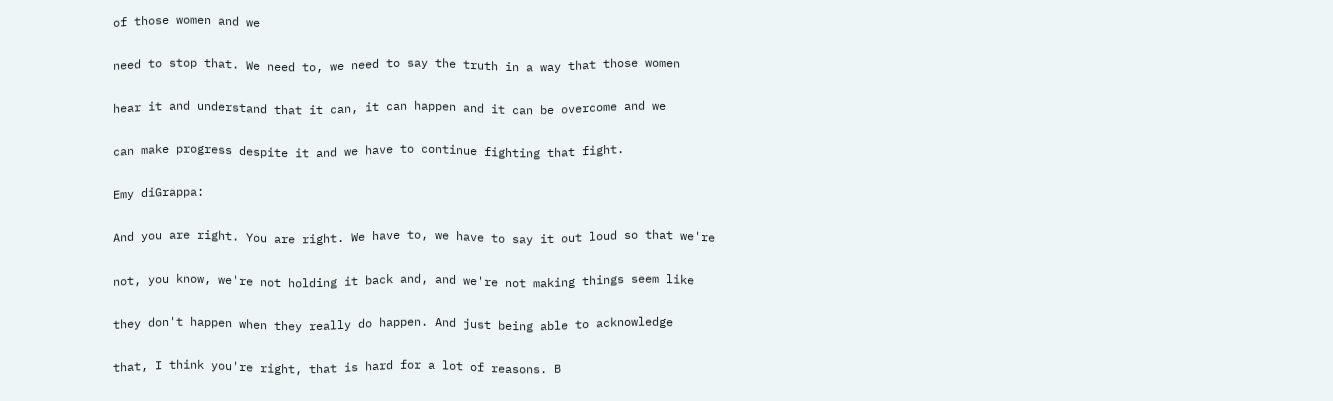of those women and we

need to stop that. We need to, we need to say the truth in a way that those women

hear it and understand that it can, it can happen and it can be overcome and we

can make progress despite it and we have to continue fighting that fight.

Emy diGrappa:

And you are right. You are right. We have to, we have to say it out loud so that we're

not, you know, we're not holding it back and, and we're not making things seem like

they don't happen when they really do happen. And just being able to acknowledge

that, I think you're right, that is hard for a lot of reasons. B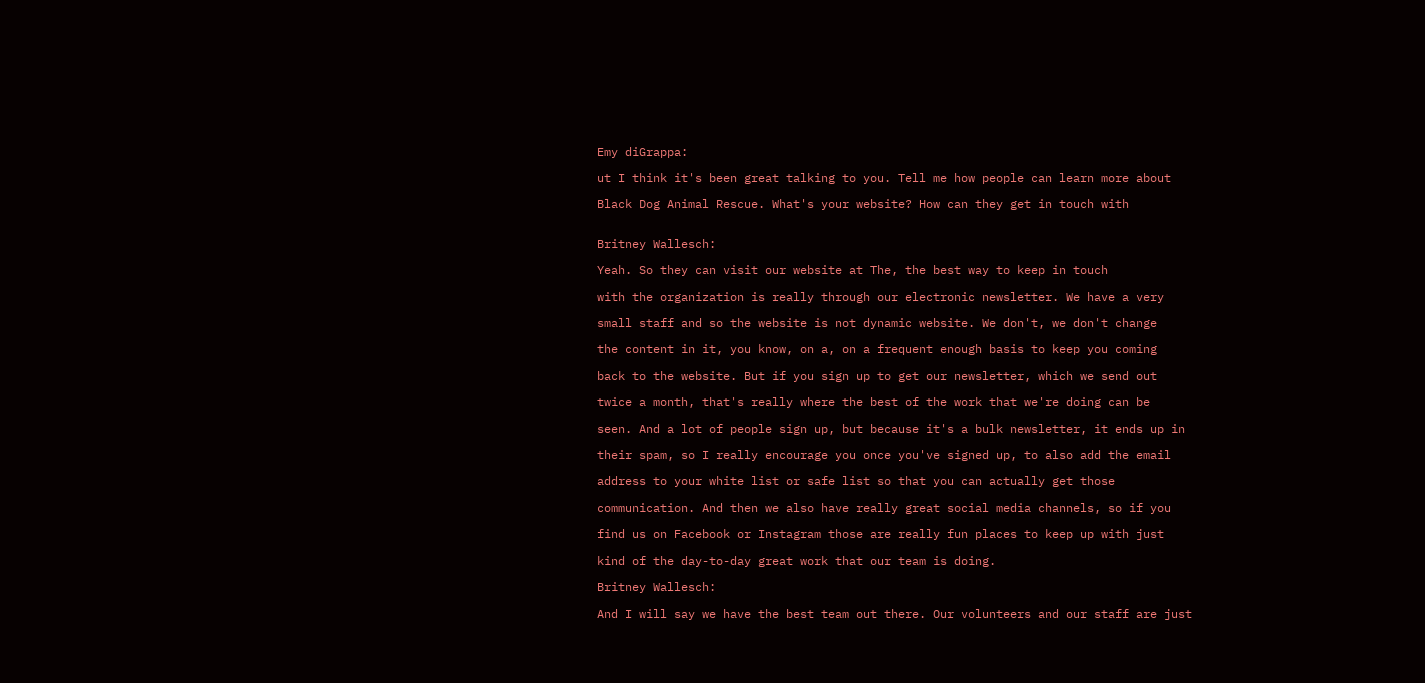Emy diGrappa:

ut I think it's been great talking to you. Tell me how people can learn more about

Black Dog Animal Rescue. What's your website? How can they get in touch with


Britney Wallesch:

Yeah. So they can visit our website at The, the best way to keep in touch

with the organization is really through our electronic newsletter. We have a very

small staff and so the website is not dynamic website. We don't, we don't change

the content in it, you know, on a, on a frequent enough basis to keep you coming

back to the website. But if you sign up to get our newsletter, which we send out

twice a month, that's really where the best of the work that we're doing can be

seen. And a lot of people sign up, but because it's a bulk newsletter, it ends up in

their spam, so I really encourage you once you've signed up, to also add the email

address to your white list or safe list so that you can actually get those

communication. And then we also have really great social media channels, so if you

find us on Facebook or Instagram those are really fun places to keep up with just

kind of the day-to-day great work that our team is doing.

Britney Wallesch:

And I will say we have the best team out there. Our volunteers and our staff are just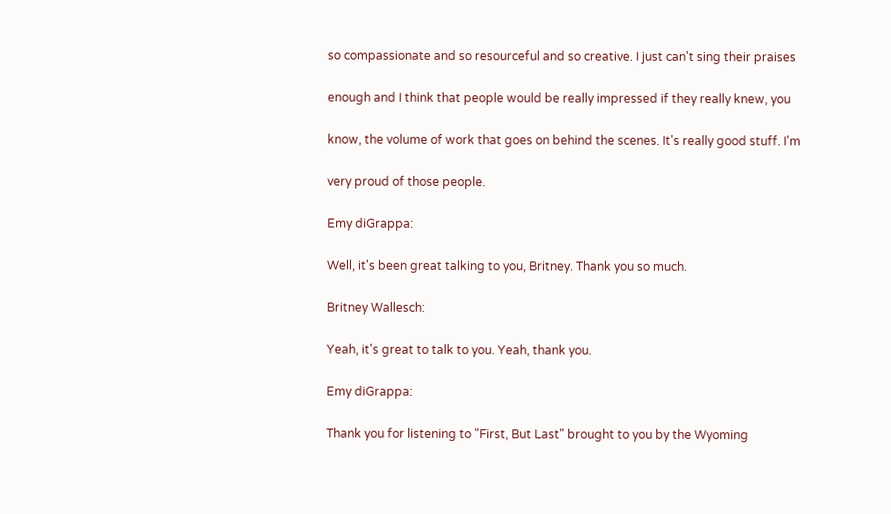so compassionate and so resourceful and so creative. I just can't sing their praises

enough and I think that people would be really impressed if they really knew, you

know, the volume of work that goes on behind the scenes. It's really good stuff. I'm

very proud of those people.

Emy diGrappa:

Well, it's been great talking to you, Britney. Thank you so much.

Britney Wallesch:

Yeah, it's great to talk to you. Yeah, thank you.

Emy diGrappa:

Thank you for listening to "First, But Last" brought to you by the Wyoming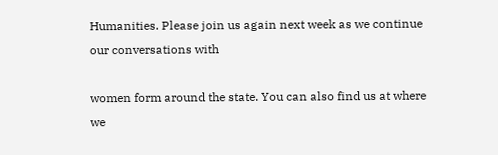Humanities. Please join us again next week as we continue our conversations with

women form around the state. You can also find us at where we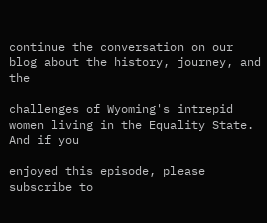continue the conversation on our blog about the history, journey, and the

challenges of Wyoming's intrepid women living in the Equality State. And if you

enjoyed this episode, please subscribe to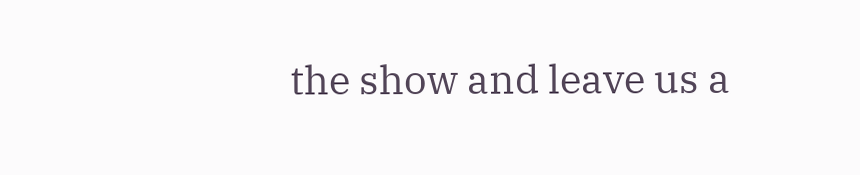the show and leave us a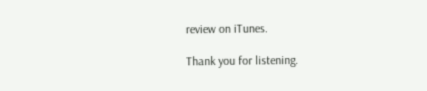review on iTunes.

Thank you for listening.